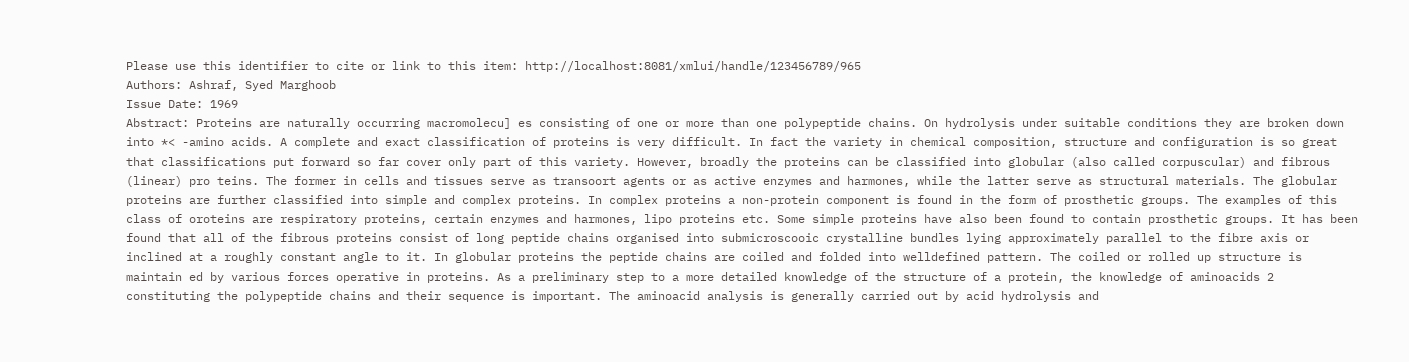Please use this identifier to cite or link to this item: http://localhost:8081/xmlui/handle/123456789/965
Authors: Ashraf, Syed Marghoob
Issue Date: 1969
Abstract: Proteins are naturally occurring macromolecu] es consisting of one or more than one polypeptide chains. On hydrolysis under suitable conditions they are broken down into *< -amino acids. A complete and exact classification of proteins is very difficult. In fact the variety in chemical composition, structure and configuration is so great that classifications put forward so far cover only part of this variety. However, broadly the proteins can be classified into globular (also called corpuscular) and fibrous (linear) pro teins. The former in cells and tissues serve as transoort agents or as active enzymes and harmones, while the latter serve as structural materials. The globular proteins are further classified into simple and complex proteins. In complex proteins a non-protein component is found in the form of prosthetic groups. The examples of this class of oroteins are respiratory proteins, certain enzymes and harmones, lipo proteins etc. Some simple proteins have also been found to contain prosthetic groups. It has been found that all of the fibrous proteins consist of long peptide chains organised into submicroscooic crystalline bundles lying approximately parallel to the fibre axis or inclined at a roughly constant angle to it. In globular proteins the peptide chains are coiled and folded into welldefined pattern. The coiled or rolled up structure is maintain ed by various forces operative in proteins. As a preliminary step to a more detailed knowledge of the structure of a protein, the knowledge of aminoacids 2 constituting the polypeptide chains and their sequence is important. The aminoacid analysis is generally carried out by acid hydrolysis and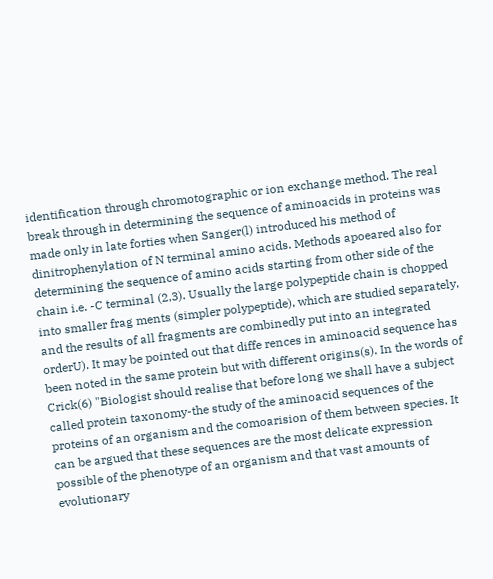identification through chromotographic or ion exchange method. The real break through in determining the sequence of aminoacids in proteins was made only in late forties when Sanger(l) introduced his method of dinitrophenylation of N terminal amino acids. Methods apoeared also for determining the sequence of amino acids starting from other side of the chain i.e. -C terminal (2,3). Usually the large polypeptide chain is chopped into smaller frag ments (simpler polypeptide), which are studied separately, and the results of all fragments are combinedly put into an integrated orderU). It may be pointed out that diffe rences in aminoacid sequence has been noted in the same protein but with different origins(s). In the words of Crick(6) "Biologist should realise that before long we shall have a subject called protein taxonomy-the study of the aminoacid sequences of the proteins of an organism and the comoarision of them between species. It can be argued that these sequences are the most delicate expression possible of the phenotype of an organism and that vast amounts of evolutionary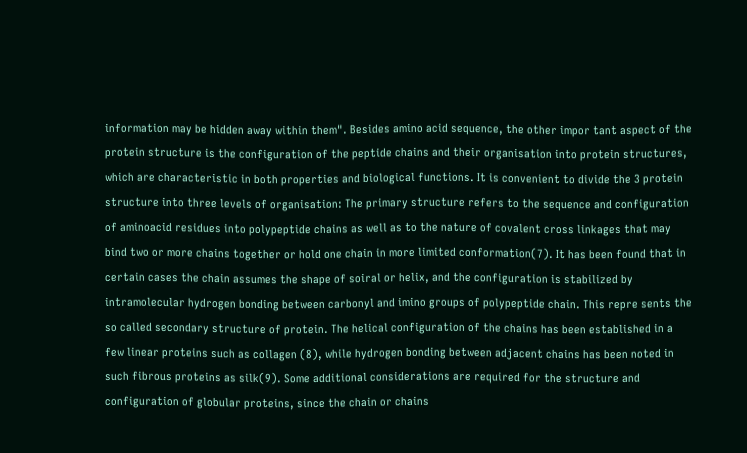information may be hidden away within them". Besides amino acid sequence, the other impor tant aspect of the protein structure is the configuration of the peptide chains and their organisation into protein structures, which are characteristic in both properties and biological functions. It is convenient to divide the 3 protein structure into three levels of organisation: The primary structure refers to the sequence and configuration of aminoacid residues into polypeptide chains as well as to the nature of covalent cross linkages that may bind two or more chains together or hold one chain in more limited conformation(7). It has been found that in certain cases the chain assumes the shape of soiral or helix, and the configuration is stabilized by intramolecular hydrogen bonding between carbonyl and imino groups of polypeptide chain. This repre sents the so called secondary structure of protein. The helical configuration of the chains has been established in a few linear proteins such as collagen (8), while hydrogen bonding between adjacent chains has been noted in such fibrous proteins as silk(9). Some additional considerations are required for the structure and configuration of globular proteins, since the chain or chains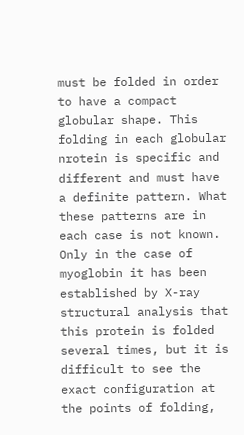must be folded in order to have a compact globular shape. This folding in each globular nrotein is specific and different and must have a definite pattern. What these patterns are in each case is not known. Only in the case of myoglobin it has been established by X-ray structural analysis that this protein is folded several times, but it is difficult to see the exact configuration at the points of folding,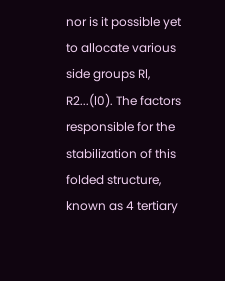nor is it possible yet to allocate various side groups Rl, R2...(l0). The factors responsible for the stabilization of this folded structure, known as 4 tertiary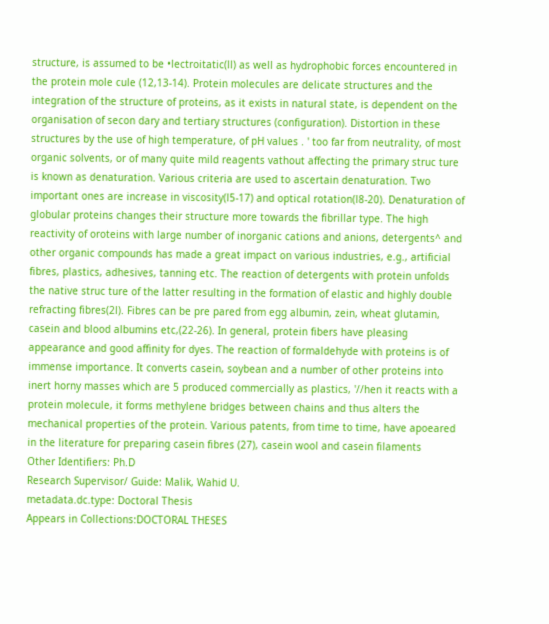structure, is assumed to be •lectroitatic(ll) as well as hydrophobic forces encountered in the protein mole cule (12,13-14). Protein molecules are delicate structures and the integration of the structure of proteins, as it exists in natural state, is dependent on the organisation of secon dary and tertiary structures (configuration). Distortion in these structures by the use of high temperature, of pH values . ' too far from neutrality, of most organic solvents, or of many quite mild reagents vathout affecting the primary struc ture is known as denaturation. Various criteria are used to ascertain denaturation. Two important ones are increase in viscosity(l5-17) and optical rotation(l8-20). Denaturation of globular proteins changes their structure more towards the fibrillar type. The high reactivity of oroteins with large number of inorganic cations and anions, detergents^ and other organic compounds has made a great impact on various industries, e.g., artificial fibres, plastics, adhesives, tanning etc. The reaction of detergents with protein unfolds the native struc ture of the latter resulting in the formation of elastic and highly double refracting fibres(2l). Fibres can be pre pared from egg albumin, zein, wheat glutamin, casein and blood albumins etc,(22-26). In general, protein fibers have pleasing appearance and good affinity for dyes. The reaction of formaldehyde with proteins is of immense importance. It converts casein, soybean and a number of other proteins into inert horny masses which are 5 produced commercially as plastics, '//hen it reacts with a protein molecule, it forms methylene bridges between chains and thus alters the mechanical properties of the protein. Various patents, from time to time, have apoeared in the literature for preparing casein fibres (27), casein wool and casein filaments
Other Identifiers: Ph.D
Research Supervisor/ Guide: Malik, Wahid U.
metadata.dc.type: Doctoral Thesis
Appears in Collections:DOCTORAL THESES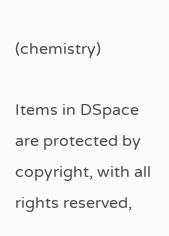(chemistry)

Items in DSpace are protected by copyright, with all rights reserved,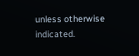unless otherwise indicated.